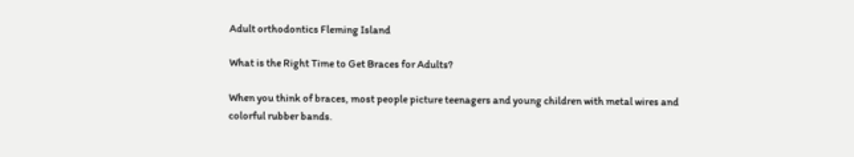Adult orthodontics Fleming Island

What is the Right Time to Get Braces for Adults?

When you think of braces, most people picture teenagers and young children with metal wires and colorful rubber bands.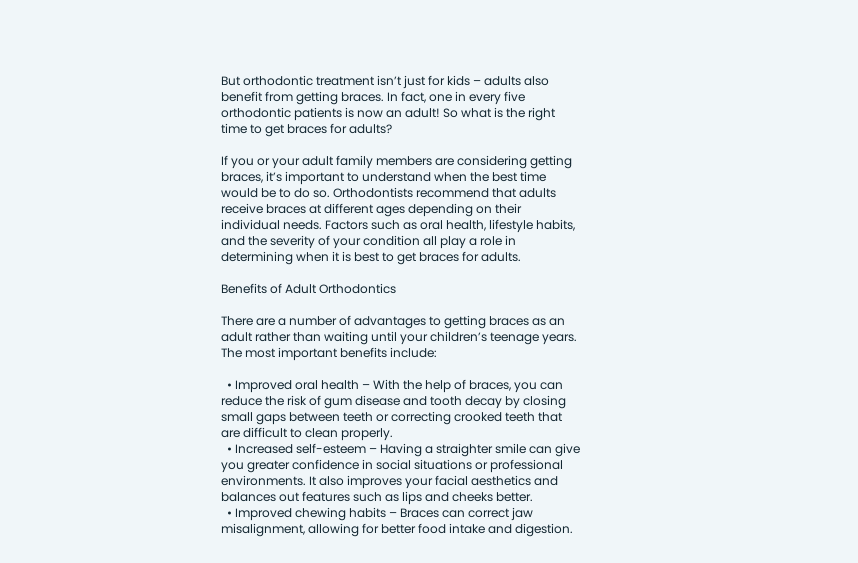But orthodontic treatment isn’t just for kids – adults also benefit from getting braces. In fact, one in every five orthodontic patients is now an adult! So what is the right time to get braces for adults?

If you or your adult family members are considering getting braces, it’s important to understand when the best time would be to do so. Orthodontists recommend that adults receive braces at different ages depending on their individual needs. Factors such as oral health, lifestyle habits, and the severity of your condition all play a role in determining when it is best to get braces for adults.

Benefits of Adult Orthodontics

There are a number of advantages to getting braces as an adult rather than waiting until your children’s teenage years. The most important benefits include:

  • Improved oral health – With the help of braces, you can reduce the risk of gum disease and tooth decay by closing small gaps between teeth or correcting crooked teeth that are difficult to clean properly.
  • Increased self-esteem – Having a straighter smile can give you greater confidence in social situations or professional environments. It also improves your facial aesthetics and balances out features such as lips and cheeks better.
  • Improved chewing habits – Braces can correct jaw misalignment, allowing for better food intake and digestion.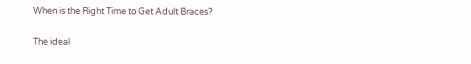When is the Right Time to Get Adult Braces?

The ideal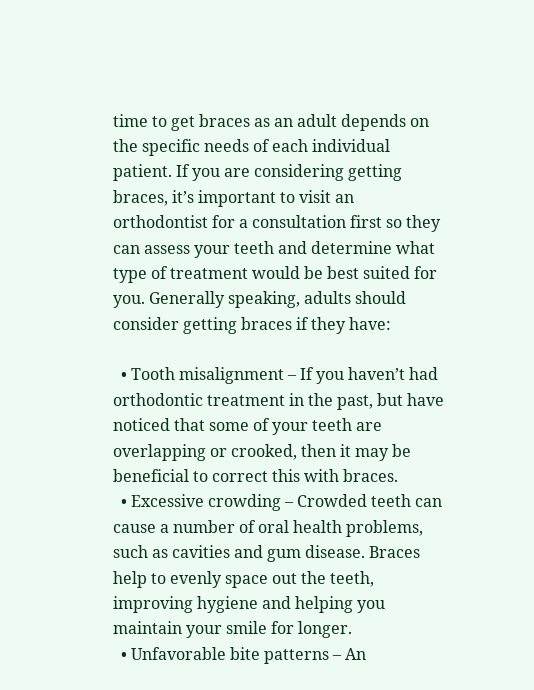time to get braces as an adult depends on the specific needs of each individual patient. If you are considering getting braces, it’s important to visit an orthodontist for a consultation first so they can assess your teeth and determine what type of treatment would be best suited for you. Generally speaking, adults should consider getting braces if they have:

  • Tooth misalignment – If you haven’t had orthodontic treatment in the past, but have noticed that some of your teeth are overlapping or crooked, then it may be beneficial to correct this with braces.
  • Excessive crowding – Crowded teeth can cause a number of oral health problems, such as cavities and gum disease. Braces help to evenly space out the teeth, improving hygiene and helping you maintain your smile for longer.
  • Unfavorable bite patterns – An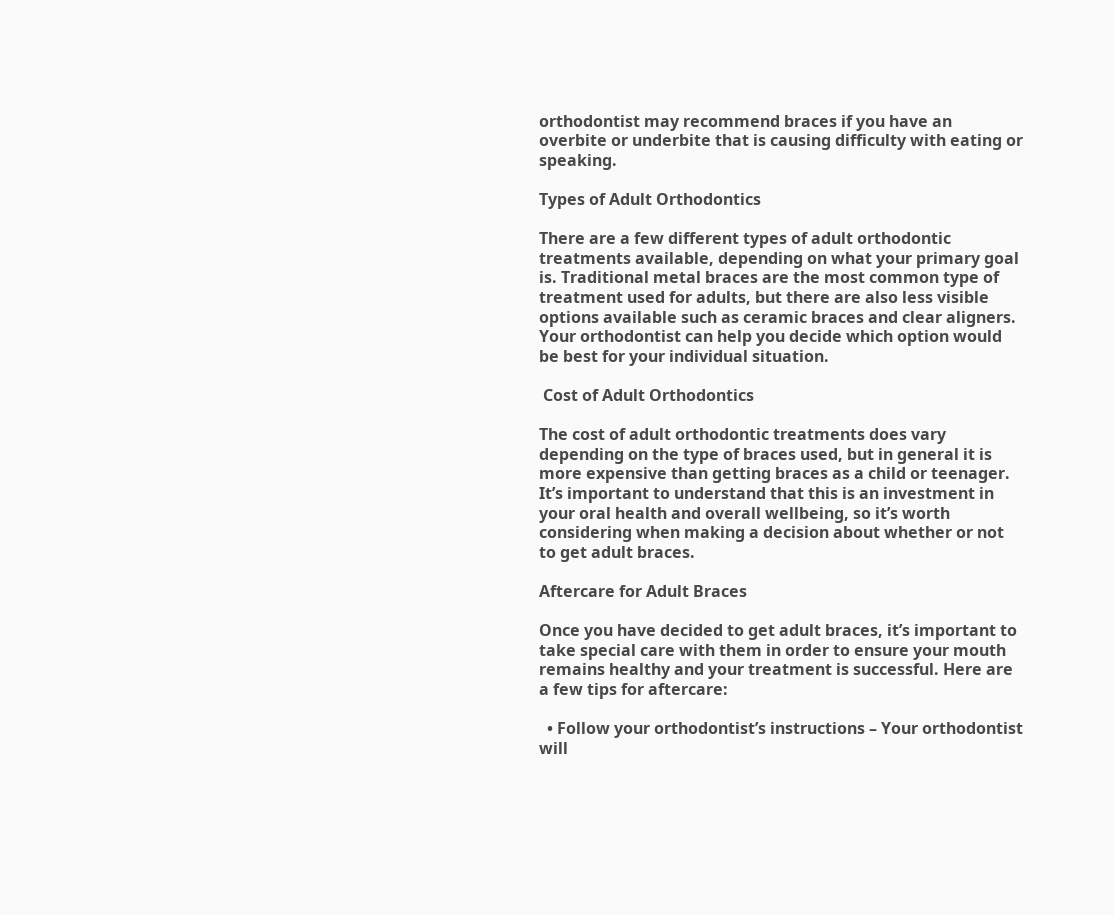orthodontist may recommend braces if you have an overbite or underbite that is causing difficulty with eating or speaking.

Types of Adult Orthodontics

There are a few different types of adult orthodontic treatments available, depending on what your primary goal is. Traditional metal braces are the most common type of treatment used for adults, but there are also less visible options available such as ceramic braces and clear aligners.  Your orthodontist can help you decide which option would be best for your individual situation.

 Cost of Adult Orthodontics

The cost of adult orthodontic treatments does vary depending on the type of braces used, but in general it is more expensive than getting braces as a child or teenager. It’s important to understand that this is an investment in your oral health and overall wellbeing, so it’s worth considering when making a decision about whether or not to get adult braces.

Aftercare for Adult Braces

Once you have decided to get adult braces, it’s important to take special care with them in order to ensure your mouth remains healthy and your treatment is successful. Here are a few tips for aftercare:

  • Follow your orthodontist’s instructions – Your orthodontist will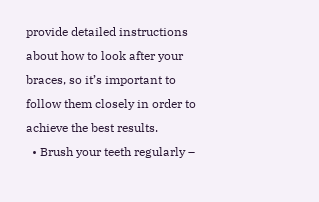provide detailed instructions about how to look after your braces, so it’s important to follow them closely in order to achieve the best results.
  • Brush your teeth regularly –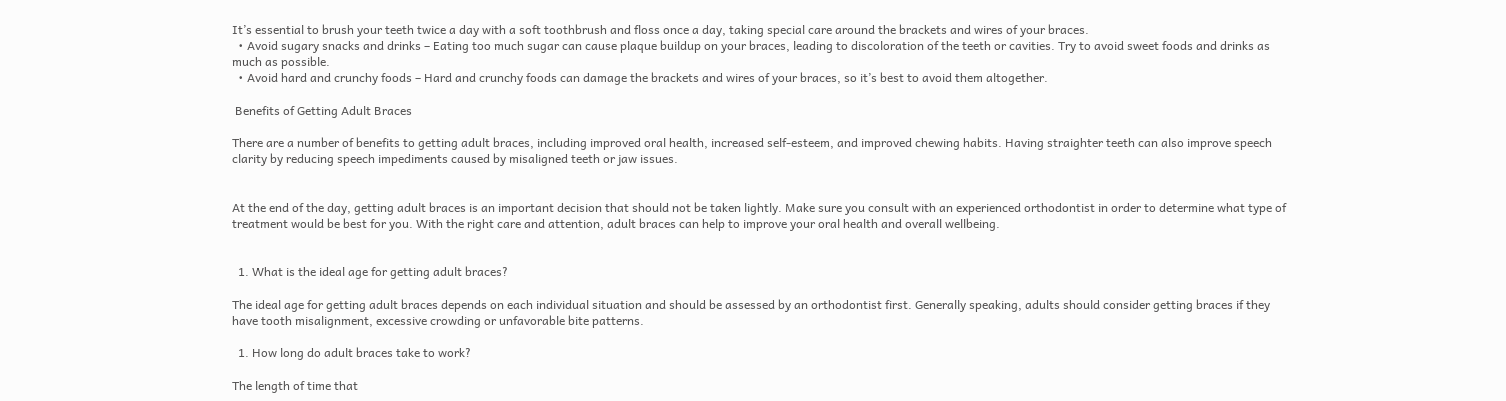It’s essential to brush your teeth twice a day with a soft toothbrush and floss once a day, taking special care around the brackets and wires of your braces.
  • Avoid sugary snacks and drinks – Eating too much sugar can cause plaque buildup on your braces, leading to discoloration of the teeth or cavities. Try to avoid sweet foods and drinks as much as possible.
  • Avoid hard and crunchy foods – Hard and crunchy foods can damage the brackets and wires of your braces, so it’s best to avoid them altogether.

 Benefits of Getting Adult Braces

There are a number of benefits to getting adult braces, including improved oral health, increased self-esteem, and improved chewing habits. Having straighter teeth can also improve speech clarity by reducing speech impediments caused by misaligned teeth or jaw issues.


At the end of the day, getting adult braces is an important decision that should not be taken lightly. Make sure you consult with an experienced orthodontist in order to determine what type of treatment would be best for you. With the right care and attention, adult braces can help to improve your oral health and overall wellbeing.


  1. What is the ideal age for getting adult braces?

The ideal age for getting adult braces depends on each individual situation and should be assessed by an orthodontist first. Generally speaking, adults should consider getting braces if they have tooth misalignment, excessive crowding or unfavorable bite patterns.

  1. How long do adult braces take to work?

The length of time that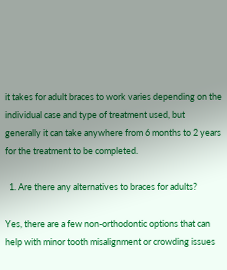it takes for adult braces to work varies depending on the individual case and type of treatment used, but generally it can take anywhere from 6 months to 2 years for the treatment to be completed.

  1. Are there any alternatives to braces for adults?

Yes, there are a few non-orthodontic options that can help with minor tooth misalignment or crowding issues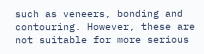such as veneers, bonding and contouring. However, these are not suitable for more serious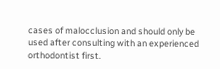cases of malocclusion and should only be used after consulting with an experienced orthodontist first.